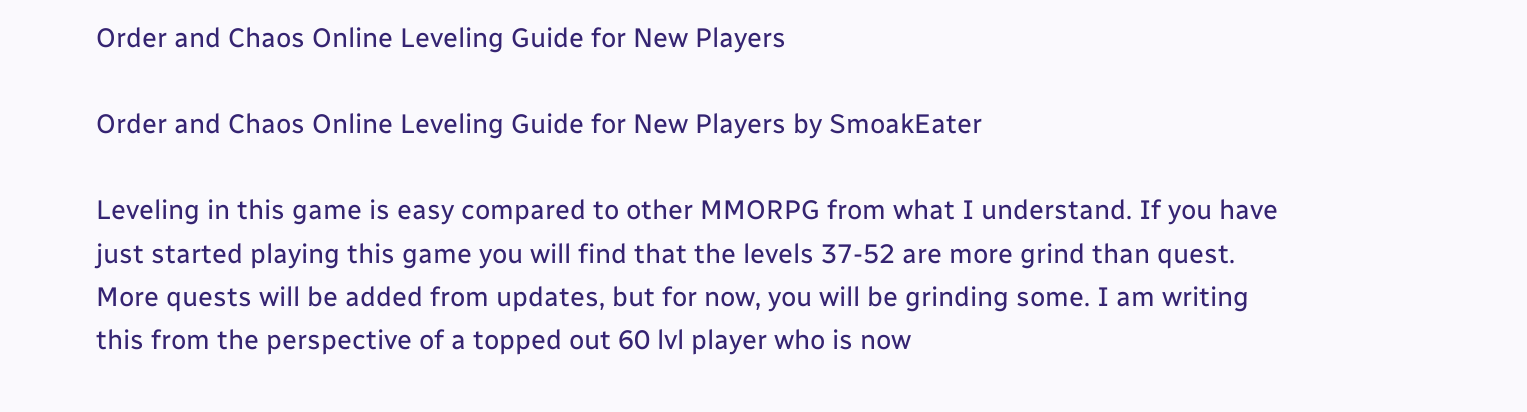Order and Chaos Online Leveling Guide for New Players

Order and Chaos Online Leveling Guide for New Players by SmoakEater

Leveling in this game is easy compared to other MMORPG from what I understand. If you have just started playing this game you will find that the levels 37-52 are more grind than quest. More quests will be added from updates, but for now, you will be grinding some. I am writing this from the perspective of a topped out 60 lvl player who is now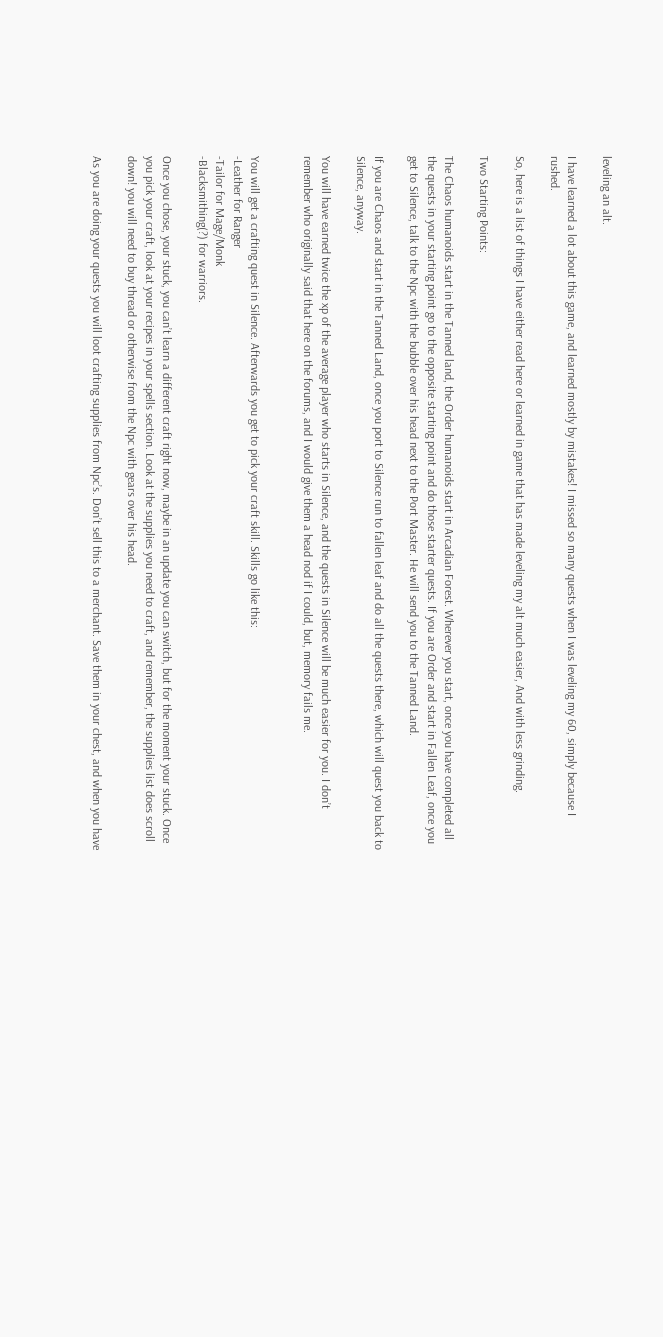leveling an alt.

I have learned a lot about this game, and learned mostly by mistakes! I missed so many quests when I was leveling my 60, simply because I rushed.

So, here is a list of things I have either read here or learned in game that has made leveling my alt much easier, And with less grinding.

Two Starting Points:

The Chaos humanoids start in the Tanned land, the Order humanoids start in Arcadian Forest. Wherever you start, once you have completed all the quests in your starting point go to the opposite starting point and do those starter quests. If you are Order and start in Fallen Leaf, once you get to Silence, talk to the Npc with the bubble over his head next to the Port Master. He will send you to the Tanned Land.

If you are Chaos and start in the Tanned Land, once you port to Silence run to fallen leaf and do all the quests there, which will quest you back to Silence, anyway.

You will have earned twice the xp of the average player who starts in Silence, and the quests in Silence will be much easier for you. I don’t remember who originally said that here on the forums, and I would give them a head nod if I could, but, memory fails me.


You will get a crafting quest in Silence. Afterwards you get to pick your craft skill. Skills go like this:
-Leather for Ranger
-Tailor for Mage/Monk
-Blacksmithing(?) for warriors.

Once you chose, your stuck, you can’t learn a different craft right now, maybe in an update you can switch, but for the moment your stuck. Once you pick your craft, look at your recipes in your spells section. Look at the supplies you need to craft, and remember, the supplies list does scroll down! you will need to buy thread or otherwise from the Npc with gears over his head.

As you are doing your quests you will loot crafting supplies from Npc’s. Don’t sell this to a merchant. Save them in your chest, and when you have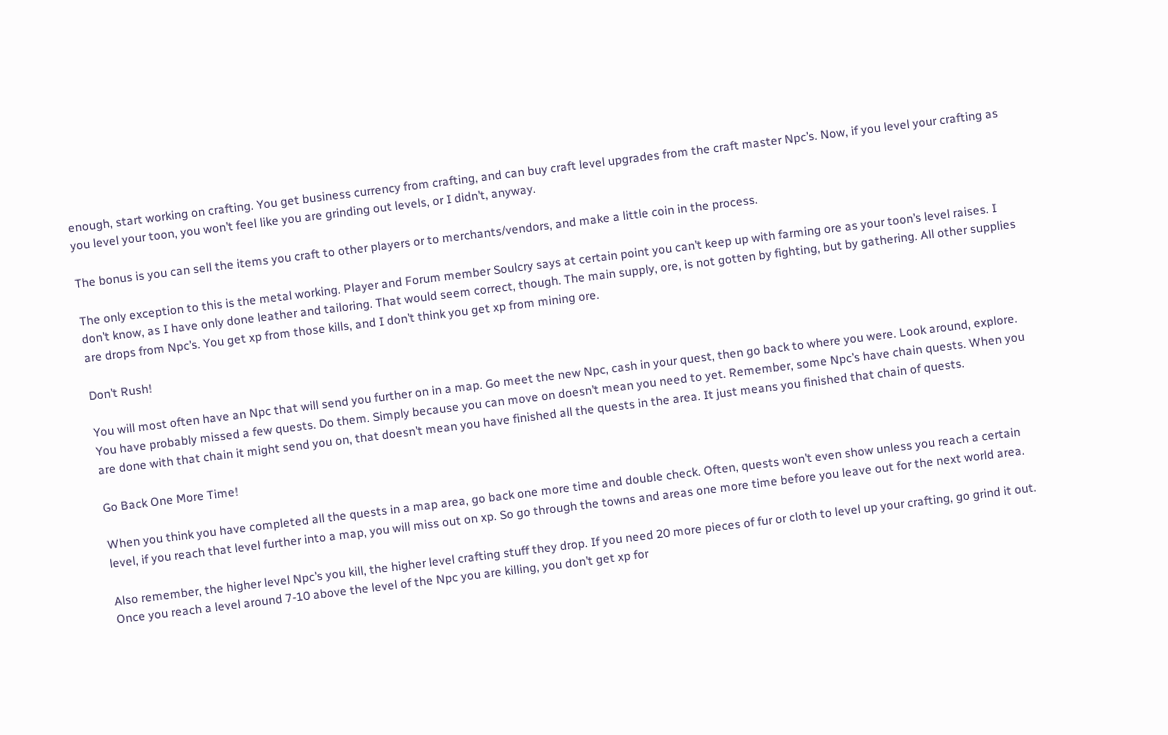enough, start working on crafting. You get business currency from crafting, and can buy craft level upgrades from the craft master Npc’s. Now, if you level your crafting as you level your toon, you won’t feel like you are grinding out levels, or I didn’t, anyway.

The bonus is you can sell the items you craft to other players or to merchants/vendors, and make a little coin in the process.

The only exception to this is the metal working. Player and Forum member Soulcry says at certain point you can’t keep up with farming ore as your toon’s level raises. I don’t know, as I have only done leather and tailoring. That would seem correct, though. The main supply, ore, is not gotten by fighting, but by gathering. All other supplies are drops from Npc’s. You get xp from those kills, and I don’t think you get xp from mining ore.

Don’t Rush!

You will most often have an Npc that will send you further on in a map. Go meet the new Npc, cash in your quest, then go back to where you were. Look around, explore. You have probably missed a few quests. Do them. Simply because you can move on doesn’t mean you need to yet. Remember, some Npc’s have chain quests. When you are done with that chain it might send you on, that doesn’t mean you have finished all the quests in the area. It just means you finished that chain of quests.

Go Back One More Time!

When you think you have completed all the quests in a map area, go back one more time and double check. Often, quests won’t even show unless you reach a certain level, if you reach that level further into a map, you will miss out on xp. So go through the towns and areas one more time before you leave out for the next world area.

Also remember, the higher level Npc’s you kill, the higher level crafting stuff they drop. If you need 20 more pieces of fur or cloth to level up your crafting, go grind it out. Once you reach a level around 7-10 above the level of the Npc you are killing, you don’t get xp for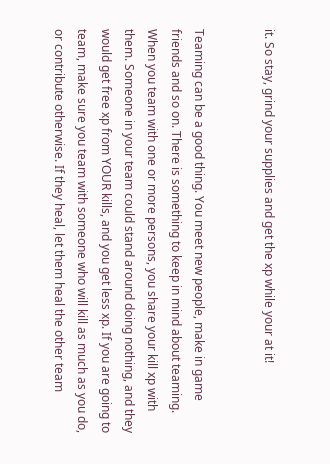it. So stay, grind your supplies and get the xp while your at it!


Teaming can be a good thing. You meet new people, make in game friends and so on. There is something to keep in mind about teaming. When you team with one or more persons, you share your kill xp with them. Someone in your team could stand around doing nothing, and they would get free xp from YOUR kills, and you get less xp. If you are going to team, make sure you team with someone who will kill as much as you do, or contribute otherwise. If they heal, let them heal the other team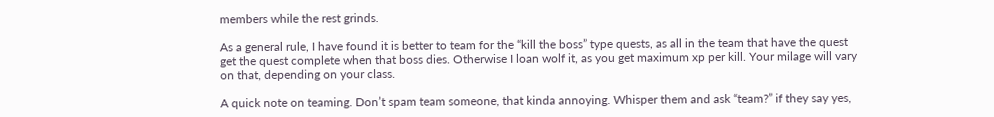members while the rest grinds.

As a general rule, I have found it is better to team for the “kill the boss” type quests, as all in the team that have the quest get the quest complete when that boss dies. Otherwise I loan wolf it, as you get maximum xp per kill. Your milage will vary on that, depending on your class.

A quick note on teaming. Don’t spam team someone, that kinda annoying. Whisper them and ask “team?” if they say yes,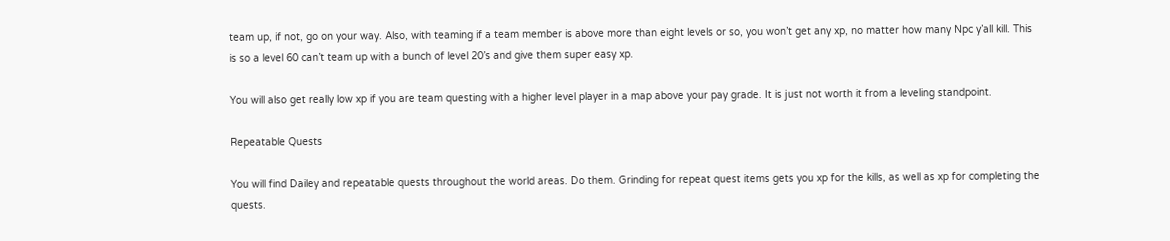team up, if not, go on your way. Also, with teaming if a team member is above more than eight levels or so, you won’t get any xp, no matter how many Npc y’all kill. This is so a level 60 can’t team up with a bunch of level 20’s and give them super easy xp.

You will also get really low xp if you are team questing with a higher level player in a map above your pay grade. It is just not worth it from a leveling standpoint.

Repeatable Quests

You will find Dailey and repeatable quests throughout the world areas. Do them. Grinding for repeat quest items gets you xp for the kills, as well as xp for completing the quests.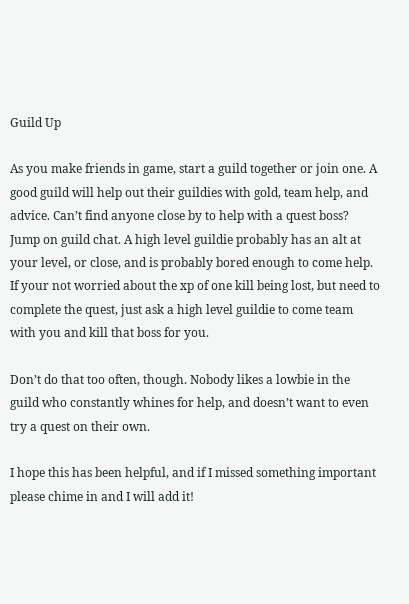Guild Up

As you make friends in game, start a guild together or join one. A good guild will help out their guildies with gold, team help, and advice. Can’t find anyone close by to help with a quest boss? Jump on guild chat. A high level guildie probably has an alt at your level, or close, and is probably bored enough to come help. If your not worried about the xp of one kill being lost, but need to complete the quest, just ask a high level guildie to come team with you and kill that boss for you.

Don’t do that too often, though. Nobody likes a lowbie in the guild who constantly whines for help, and doesn’t want to even try a quest on their own.

I hope this has been helpful, and if I missed something important please chime in and I will add it!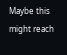Maybe this might reach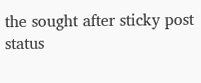the sought after sticky post status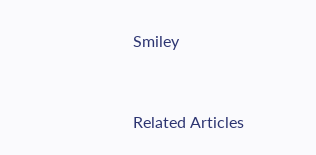Smiley


Related Articles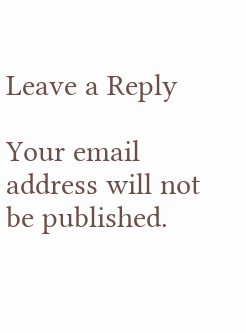Leave a Reply

Your email address will not be published.